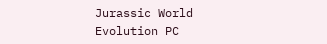Jurassic World Evolution PC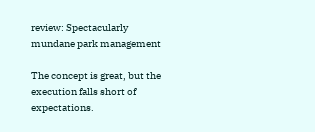review: Spectacularly mundane park management

The concept is great, but the execution falls short of expectations.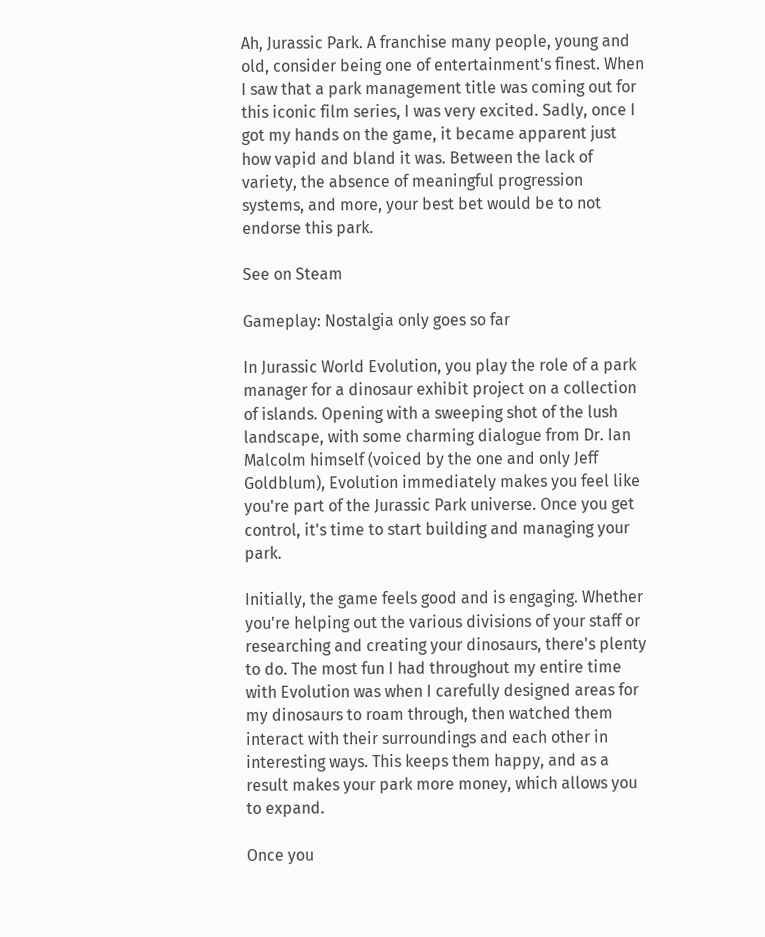Ah, Jurassic Park. A franchise many people, young and old, consider being one of entertainment's finest. When I saw that a park management title was coming out for this iconic film series, I was very excited. Sadly, once I got my hands on the game, it became apparent just how vapid and bland it was. Between the lack of variety, the absence of meaningful progression systems, and more, your best bet would be to not endorse this park.

See on Steam

Gameplay: Nostalgia only goes so far

In Jurassic World Evolution, you play the role of a park manager for a dinosaur exhibit project on a collection of islands. Opening with a sweeping shot of the lush landscape, with some charming dialogue from Dr. Ian Malcolm himself (voiced by the one and only Jeff Goldblum), Evolution immediately makes you feel like you're part of the Jurassic Park universe. Once you get control, it's time to start building and managing your park.

Initially, the game feels good and is engaging. Whether you're helping out the various divisions of your staff or researching and creating your dinosaurs, there's plenty to do. The most fun I had throughout my entire time with Evolution was when I carefully designed areas for my dinosaurs to roam through, then watched them interact with their surroundings and each other in interesting ways. This keeps them happy, and as a result makes your park more money, which allows you to expand.

Once you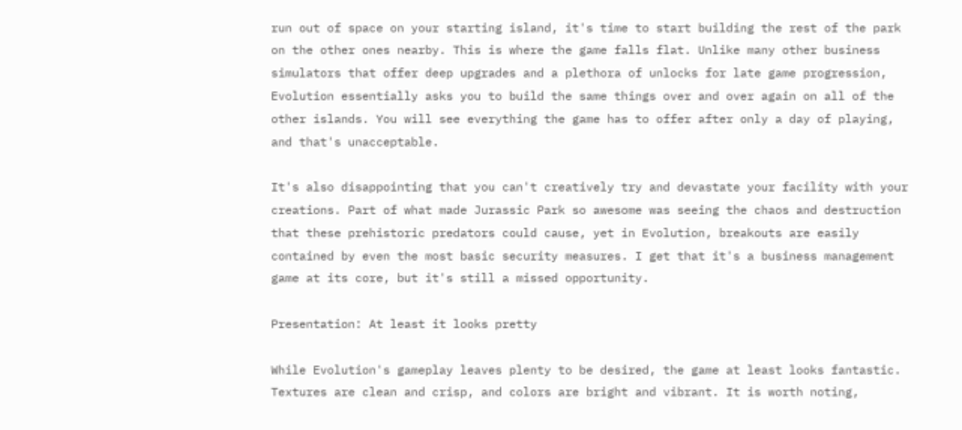run out of space on your starting island, it's time to start building the rest of the park on the other ones nearby. This is where the game falls flat. Unlike many other business simulators that offer deep upgrades and a plethora of unlocks for late game progression, Evolution essentially asks you to build the same things over and over again on all of the other islands. You will see everything the game has to offer after only a day of playing, and that's unacceptable.

It's also disappointing that you can't creatively try and devastate your facility with your creations. Part of what made Jurassic Park so awesome was seeing the chaos and destruction that these prehistoric predators could cause, yet in Evolution, breakouts are easily contained by even the most basic security measures. I get that it's a business management game at its core, but it's still a missed opportunity.

Presentation: At least it looks pretty

While Evolution's gameplay leaves plenty to be desired, the game at least looks fantastic. Textures are clean and crisp, and colors are bright and vibrant. It is worth noting,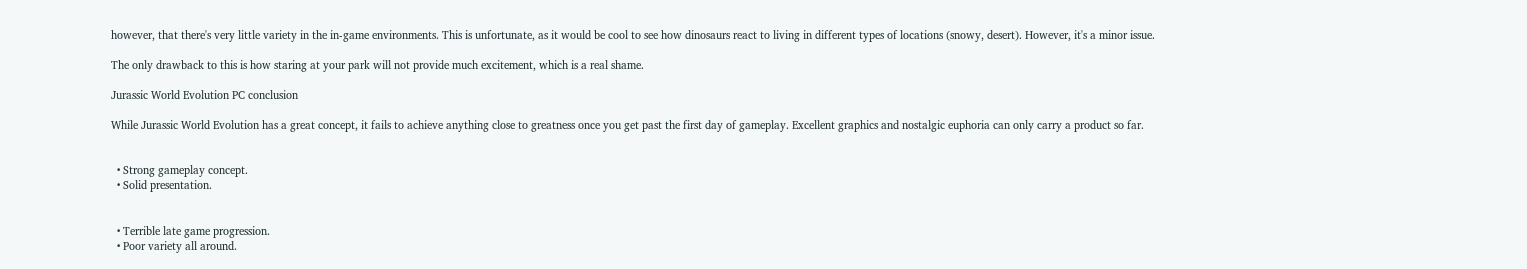however, that there's very little variety in the in-game environments. This is unfortunate, as it would be cool to see how dinosaurs react to living in different types of locations (snowy, desert). However, it's a minor issue.

The only drawback to this is how staring at your park will not provide much excitement, which is a real shame.

Jurassic World Evolution PC conclusion

While Jurassic World Evolution has a great concept, it fails to achieve anything close to greatness once you get past the first day of gameplay. Excellent graphics and nostalgic euphoria can only carry a product so far.


  • Strong gameplay concept.
  • Solid presentation.


  • Terrible late game progression.
  • Poor variety all around.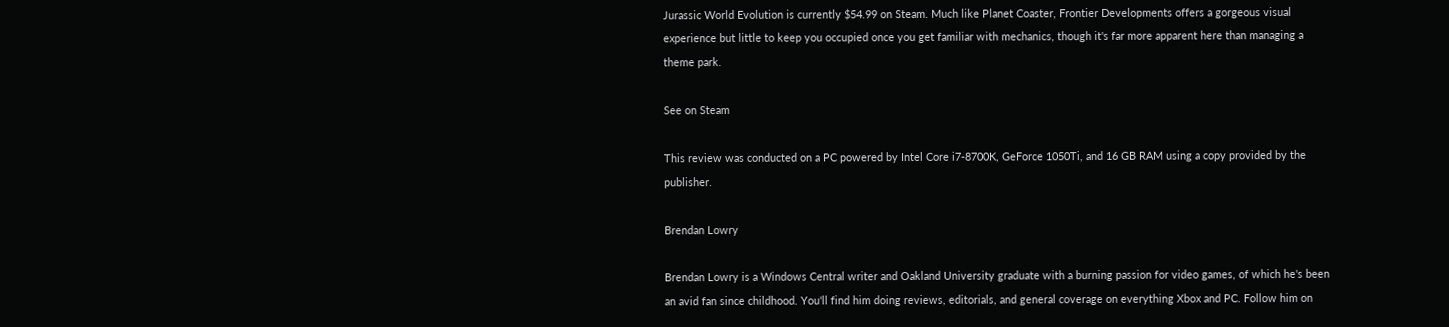Jurassic World Evolution is currently $54.99 on Steam. Much like Planet Coaster, Frontier Developments offers a gorgeous visual experience but little to keep you occupied once you get familiar with mechanics, though it's far more apparent here than managing a theme park.

See on Steam

This review was conducted on a PC powered by Intel Core i7-8700K, GeForce 1050Ti, and 16 GB RAM using a copy provided by the publisher.

Brendan Lowry

Brendan Lowry is a Windows Central writer and Oakland University graduate with a burning passion for video games, of which he's been an avid fan since childhood. You'll find him doing reviews, editorials, and general coverage on everything Xbox and PC. Follow him on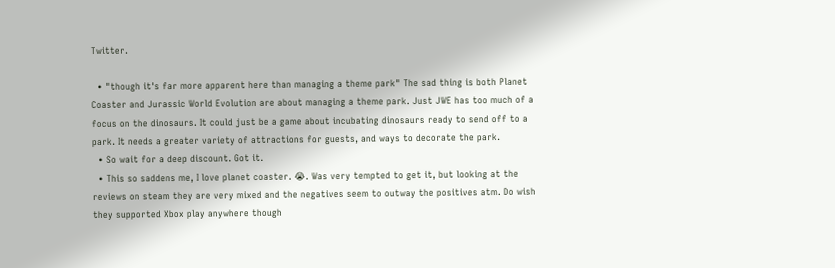Twitter.

  • "though it's far more apparent here than managing a theme park" The sad thing is both Planet Coaster and Jurassic World Evolution are about managing a theme park. Just JWE has too much of a focus on the dinosaurs. It could just be a game about incubating dinosaurs ready to send off to a park. It needs a greater variety of attractions for guests, and ways to decorate the park.
  • So wait for a deep discount. Got it.
  • This so saddens me, I love planet coaster. 😭. Was very tempted to get it, but looking at the reviews on steam they are very mixed and the negatives seem to outway the positives atm. Do wish they supported Xbox play anywhere though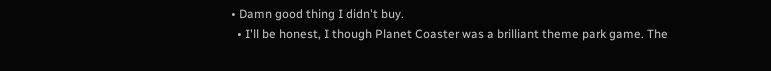• Damn good thing I didn't buy.
  • I'll be honest, I though Planet Coaster was a brilliant theme park game. The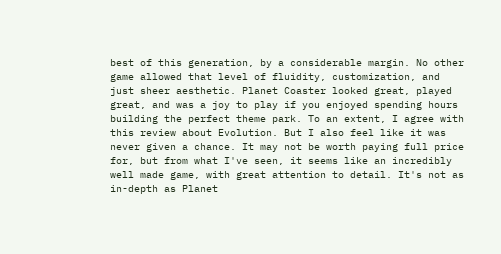best of this generation, by a considerable margin. No other game allowed that level of fluidity, customization, and just sheer aesthetic. Planet Coaster looked great, played great, and was a joy to play if you enjoyed spending hours building the perfect theme park. To an extent, I agree with this review about Evolution. But I also feel like it was never given a chance. It may not be worth paying full price for, but from what I've seen, it seems like an incredibly well made game, with great attention to detail. It's not as in-depth as Planet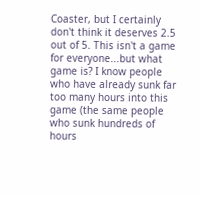Coaster, but I certainly don't think it deserves 2.5 out of 5. This isn't a game for everyone...but what game is? I know people who have already sunk far too many hours into this game (the same people who sunk hundreds of hours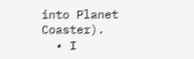into Planet Coaster).
  • I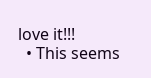love it!!!
  • This seems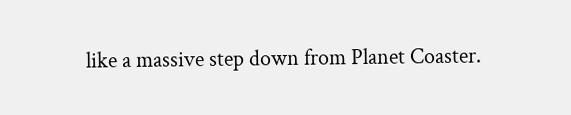like a massive step down from Planet Coaster.